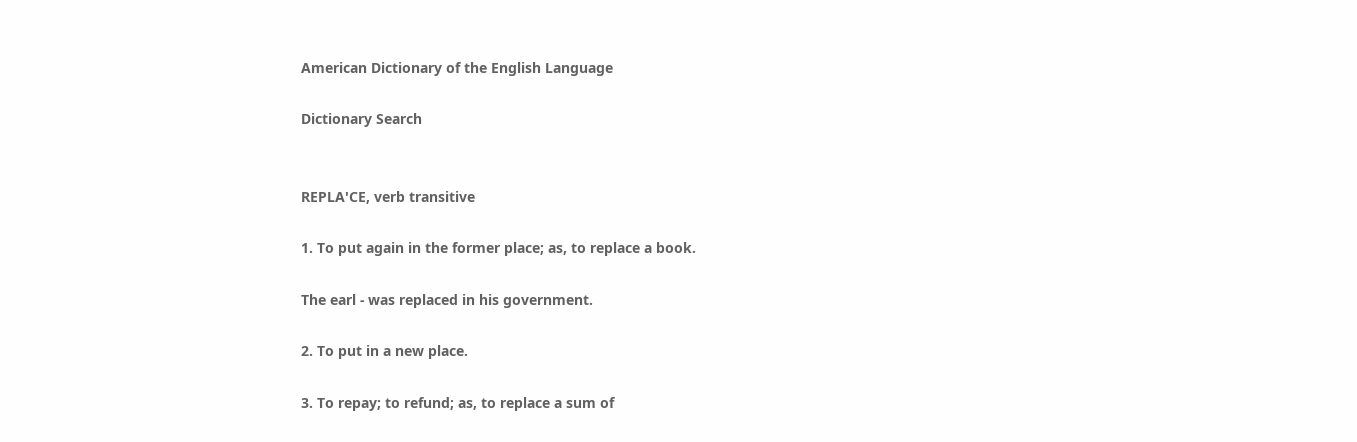American Dictionary of the English Language

Dictionary Search


REPLA'CE, verb transitive

1. To put again in the former place; as, to replace a book.

The earl - was replaced in his government.

2. To put in a new place.

3. To repay; to refund; as, to replace a sum of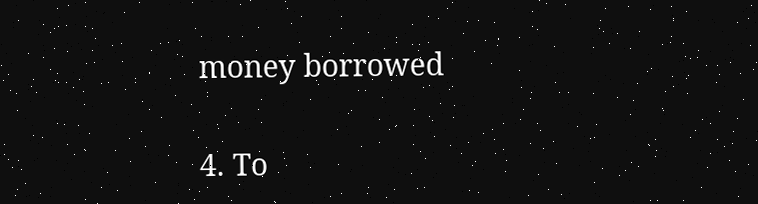money borrowed

4. To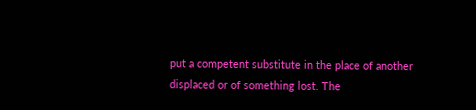put a competent substitute in the place of another displaced or of something lost. The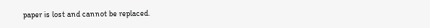paper is lost and cannot be replaced.